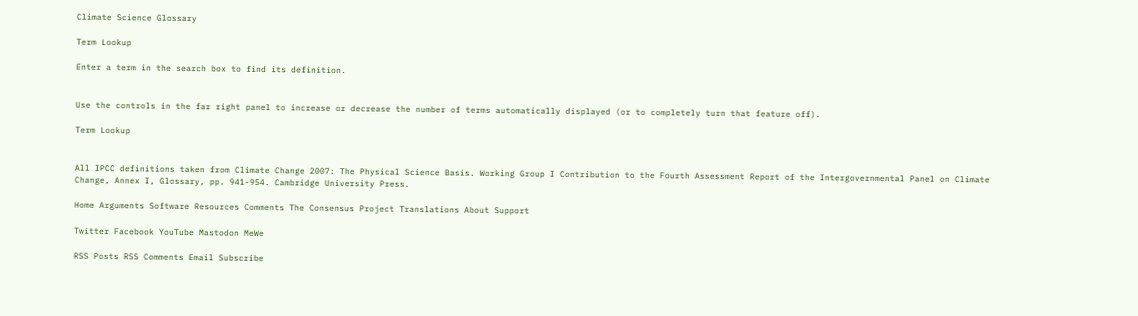Climate Science Glossary

Term Lookup

Enter a term in the search box to find its definition.


Use the controls in the far right panel to increase or decrease the number of terms automatically displayed (or to completely turn that feature off).

Term Lookup


All IPCC definitions taken from Climate Change 2007: The Physical Science Basis. Working Group I Contribution to the Fourth Assessment Report of the Intergovernmental Panel on Climate Change, Annex I, Glossary, pp. 941-954. Cambridge University Press.

Home Arguments Software Resources Comments The Consensus Project Translations About Support

Twitter Facebook YouTube Mastodon MeWe

RSS Posts RSS Comments Email Subscribe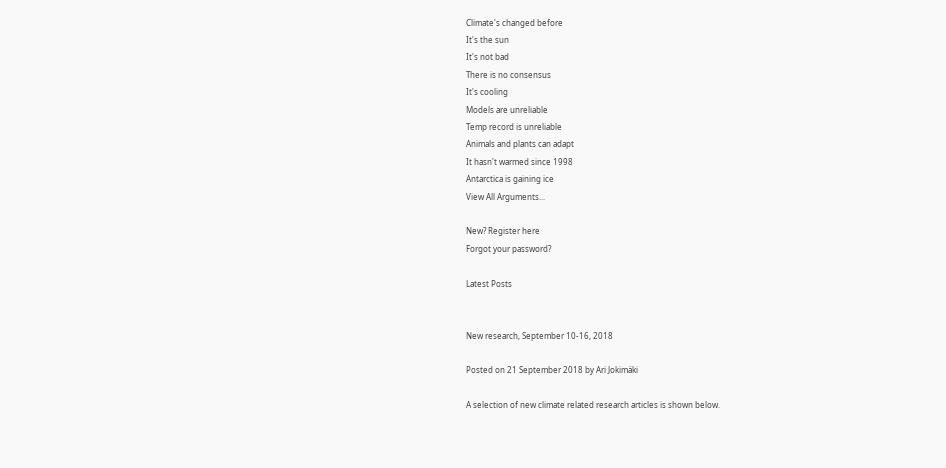Climate's changed before
It's the sun
It's not bad
There is no consensus
It's cooling
Models are unreliable
Temp record is unreliable
Animals and plants can adapt
It hasn't warmed since 1998
Antarctica is gaining ice
View All Arguments...

New? Register here
Forgot your password?

Latest Posts


New research, September 10-16, 2018

Posted on 21 September 2018 by Ari Jokimäki

A selection of new climate related research articles is shown below.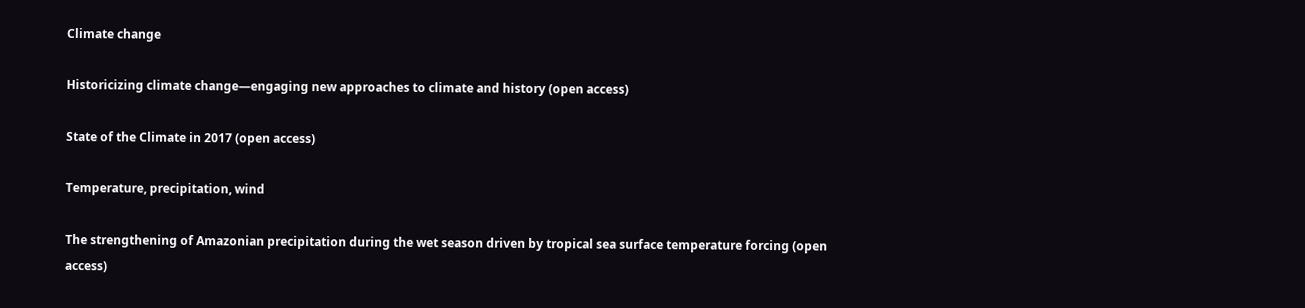Climate change

Historicizing climate change—engaging new approaches to climate and history (open access)

State of the Climate in 2017 (open access)

Temperature, precipitation, wind

The strengthening of Amazonian precipitation during the wet season driven by tropical sea surface temperature forcing (open access)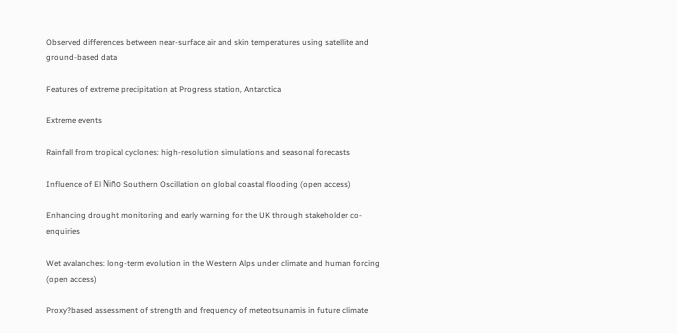Observed differences between near-surface air and skin temperatures using satellite and ground-based data

Features of extreme precipitation at Progress station, Antarctica

Extreme events

Rainfall from tropical cyclones: high-resolution simulations and seasonal forecasts

Influence of El Niño Southern Oscillation on global coastal flooding (open access)

Enhancing drought monitoring and early warning for the UK through stakeholder co-enquiries

Wet avalanches: long-term evolution in the Western Alps under climate and human forcing (open access)

Proxy?based assessment of strength and frequency of meteotsunamis in future climate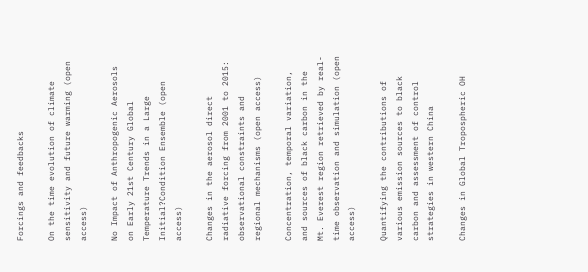Forcings and feedbacks

On the time evolution of climate sensitivity and future warming (open access)

No Impact of Anthropogenic Aerosols on Early 21st Century Global Temperature Trends in a Large Initial?Condition Ensemble (open access)

Changes in the aerosol direct radiative forcing from 2001 to 2015: observational constraints and regional mechanisms (open access)

Concentration, temporal variation, and sources of black carbon in the Mt. Everest region retrieved by real-time observation and simulation (open access)

Quantifying the contributions of various emission sources to black carbon and assessment of control strategies in western China

Changes in Global Tropospheric OH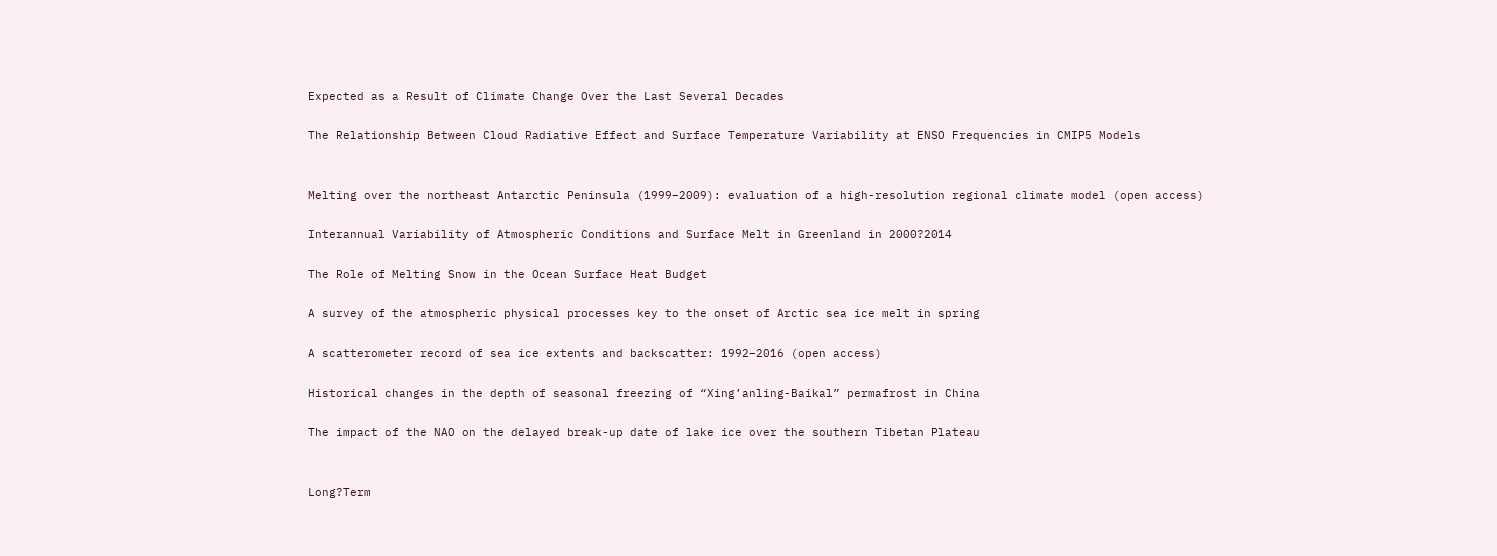Expected as a Result of Climate Change Over the Last Several Decades

The Relationship Between Cloud Radiative Effect and Surface Temperature Variability at ENSO Frequencies in CMIP5 Models


Melting over the northeast Antarctic Peninsula (1999–2009): evaluation of a high-resolution regional climate model (open access)

Interannual Variability of Atmospheric Conditions and Surface Melt in Greenland in 2000?2014

The Role of Melting Snow in the Ocean Surface Heat Budget

A survey of the atmospheric physical processes key to the onset of Arctic sea ice melt in spring

A scatterometer record of sea ice extents and backscatter: 1992–2016 (open access)

Historical changes in the depth of seasonal freezing of “Xing’anling-Baikal” permafrost in China

The impact of the NAO on the delayed break-up date of lake ice over the southern Tibetan Plateau


Long?Term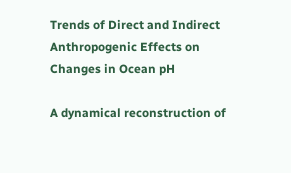Trends of Direct and Indirect Anthropogenic Effects on Changes in Ocean pH

A dynamical reconstruction of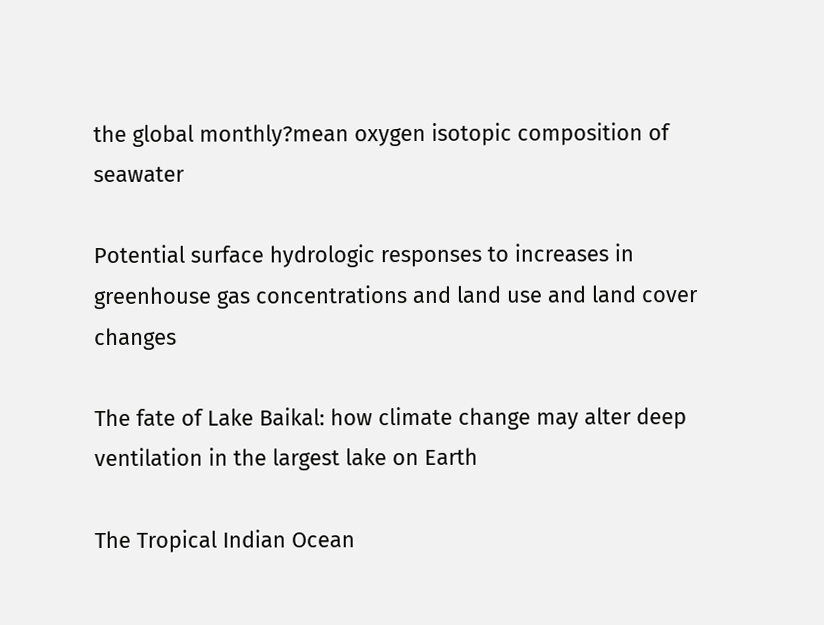the global monthly?mean oxygen isotopic composition of seawater

Potential surface hydrologic responses to increases in greenhouse gas concentrations and land use and land cover changes

The fate of Lake Baikal: how climate change may alter deep ventilation in the largest lake on Earth

The Tropical Indian Ocean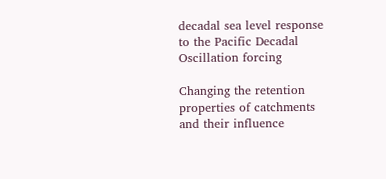decadal sea level response to the Pacific Decadal Oscillation forcing

Changing the retention properties of catchments and their influence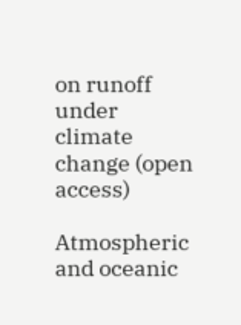on runoff under climate change (open access)

Atmospheric and oceanic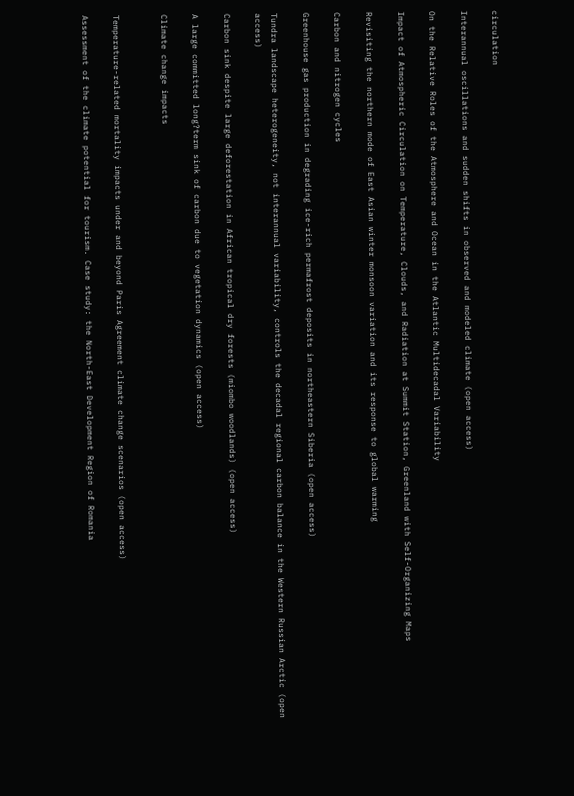circulation

Interannual oscillations and sudden shifts in observed and modeled climate (open access)

On the Relative Roles of the Atmosphere and Ocean in the Atlantic Multidecadal Variability

Impact of Atmospheric Circulation on Temperature, Clouds, and Radiation at Summit Station, Greenland with Self-Organizing Maps

Revisiting the northern mode of East Asian winter monsoon variation and its response to global warming

Carbon and nitrogen cycles

Greenhouse gas production in degrading ice-rich permafrost deposits in northeastern Siberia (open access)

Tundra landscape heterogeneity, not interannual variability, controls the decadal regional carbon balance in the Western Russian Arctic (open access)

Carbon sink despite large deforestation in African tropical dry forests (miombo woodlands) (open access)

A large committed long?term sink of carbon due to vegetation dynamics (open access)

Climate change impacts


Temperature-related mortality impacts under and beyond Paris Agreement climate change scenarios (open access)

Assessment of the climate potential for tourism. Case study: the North-East Development Region of Romania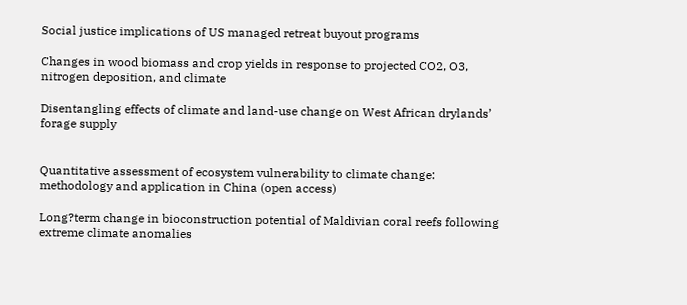Social justice implications of US managed retreat buyout programs

Changes in wood biomass and crop yields in response to projected CO2, O3, nitrogen deposition, and climate

Disentangling effects of climate and land-use change on West African drylands’ forage supply


Quantitative assessment of ecosystem vulnerability to climate change: methodology and application in China (open access)

Long?term change in bioconstruction potential of Maldivian coral reefs following extreme climate anomalies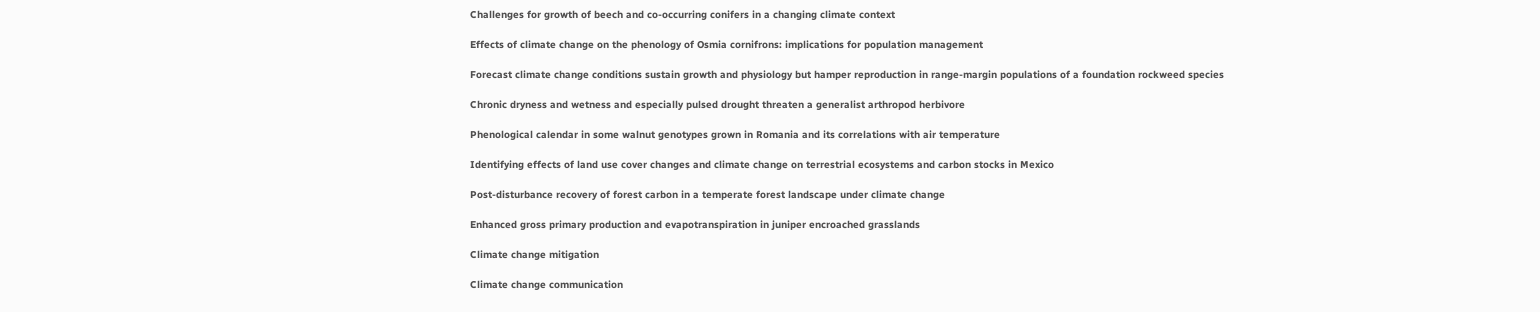Challenges for growth of beech and co-occurring conifers in a changing climate context

Effects of climate change on the phenology of Osmia cornifrons: implications for population management

Forecast climate change conditions sustain growth and physiology but hamper reproduction in range-margin populations of a foundation rockweed species

Chronic dryness and wetness and especially pulsed drought threaten a generalist arthropod herbivore

Phenological calendar in some walnut genotypes grown in Romania and its correlations with air temperature

Identifying effects of land use cover changes and climate change on terrestrial ecosystems and carbon stocks in Mexico

Post-disturbance recovery of forest carbon in a temperate forest landscape under climate change

Enhanced gross primary production and evapotranspiration in juniper encroached grasslands

Climate change mitigation

Climate change communication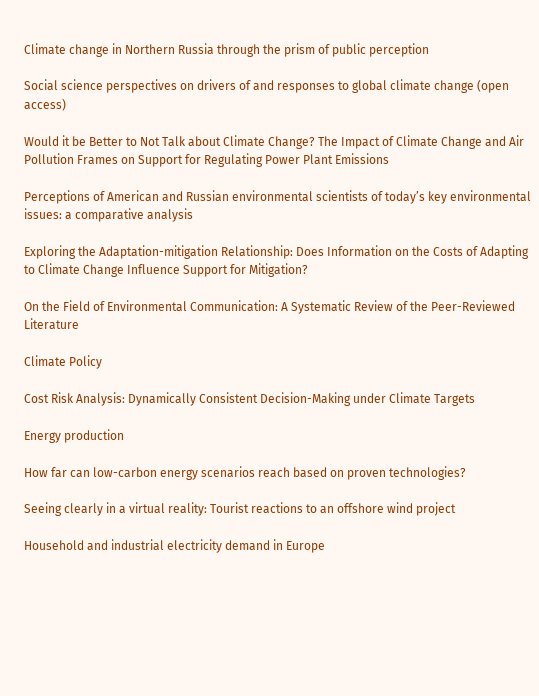Climate change in Northern Russia through the prism of public perception

Social science perspectives on drivers of and responses to global climate change (open access)

Would it be Better to Not Talk about Climate Change? The Impact of Climate Change and Air Pollution Frames on Support for Regulating Power Plant Emissions

Perceptions of American and Russian environmental scientists of today’s key environmental issues: a comparative analysis

Exploring the Adaptation-mitigation Relationship: Does Information on the Costs of Adapting to Climate Change Influence Support for Mitigation?

On the Field of Environmental Communication: A Systematic Review of the Peer-Reviewed Literature

Climate Policy

Cost Risk Analysis: Dynamically Consistent Decision-Making under Climate Targets

Energy production

How far can low-carbon energy scenarios reach based on proven technologies?

Seeing clearly in a virtual reality: Tourist reactions to an offshore wind project

Household and industrial electricity demand in Europe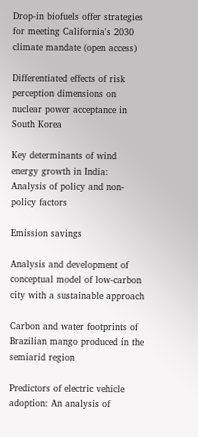Drop-in biofuels offer strategies for meeting California's 2030 climate mandate (open access)

Differentiated effects of risk perception dimensions on nuclear power acceptance in South Korea

Key determinants of wind energy growth in India: Analysis of policy and non-policy factors

Emission savings

Analysis and development of conceptual model of low-carbon city with a sustainable approach

Carbon and water footprints of Brazilian mango produced in the semiarid region

Predictors of electric vehicle adoption: An analysis of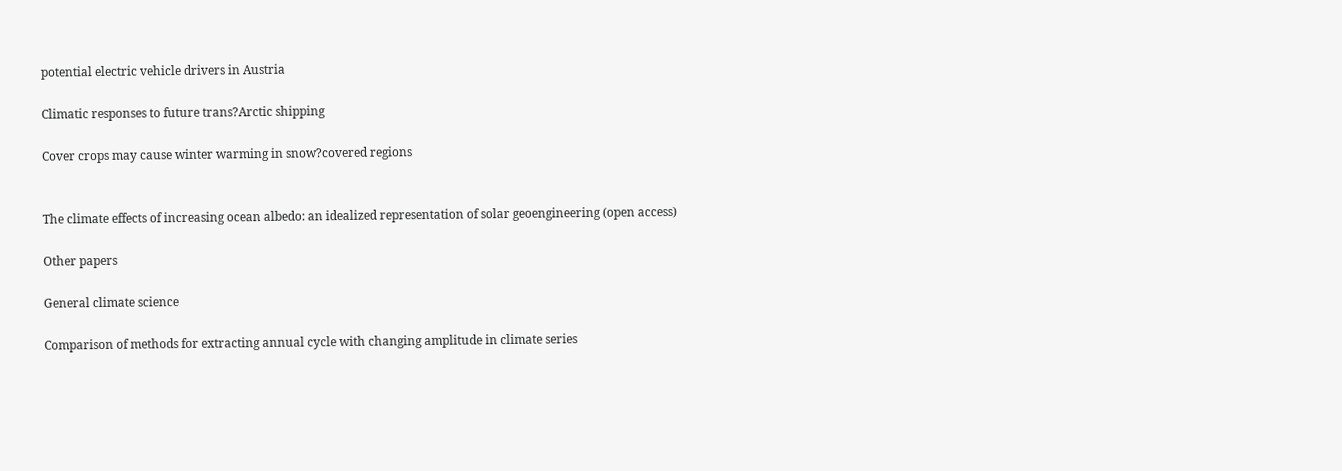potential electric vehicle drivers in Austria

Climatic responses to future trans?Arctic shipping

Cover crops may cause winter warming in snow?covered regions


The climate effects of increasing ocean albedo: an idealized representation of solar geoengineering (open access)

Other papers

General climate science

Comparison of methods for extracting annual cycle with changing amplitude in climate series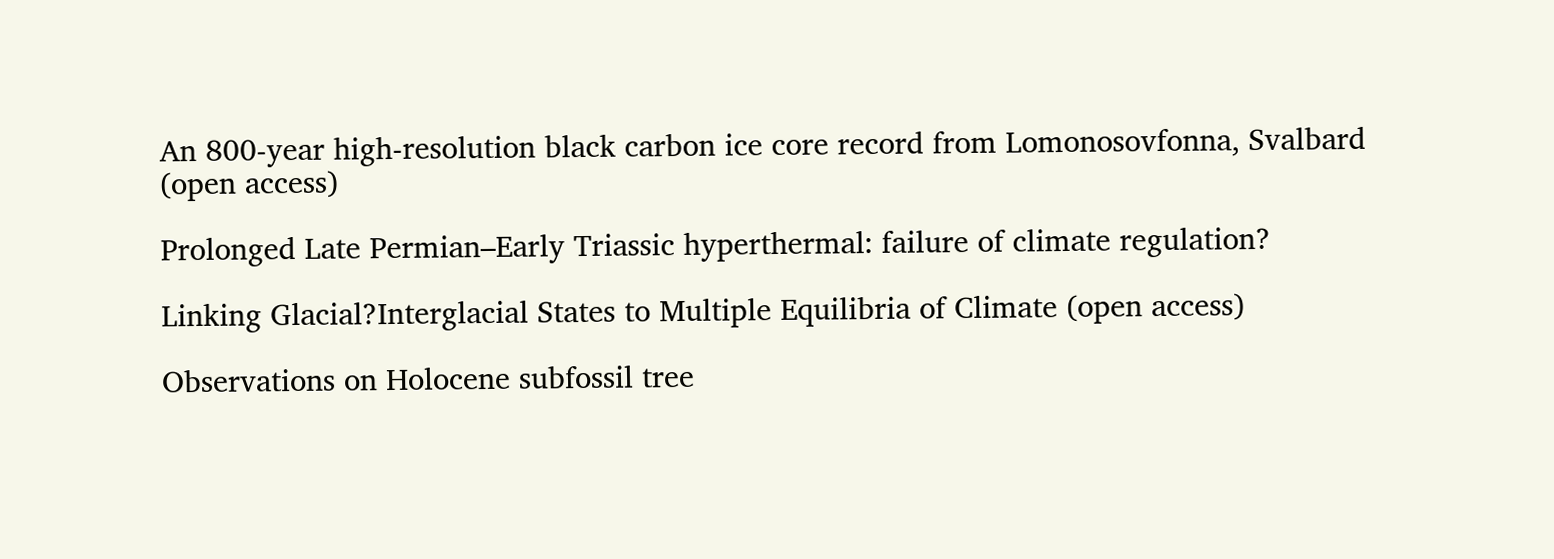An 800-year high-resolution black carbon ice core record from Lomonosovfonna, Svalbard (open access)

Prolonged Late Permian–Early Triassic hyperthermal: failure of climate regulation?

Linking Glacial?Interglacial States to Multiple Equilibria of Climate (open access)

Observations on Holocene subfossil tree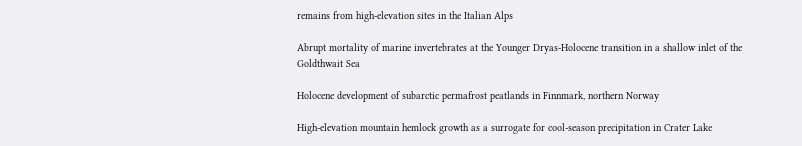remains from high-elevation sites in the Italian Alps

Abrupt mortality of marine invertebrates at the Younger Dryas-Holocene transition in a shallow inlet of the Goldthwait Sea

Holocene development of subarctic permafrost peatlands in Finnmark, northern Norway

High-elevation mountain hemlock growth as a surrogate for cool-season precipitation in Crater Lake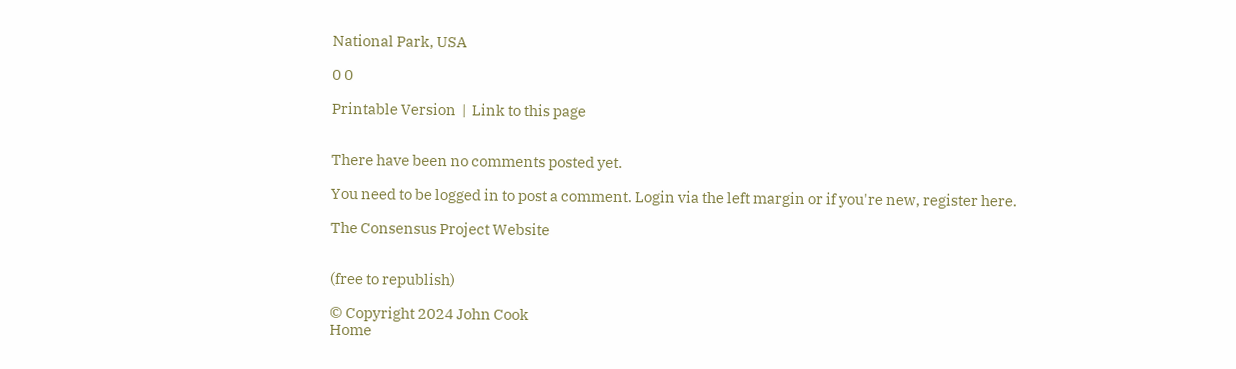National Park, USA

0 0

Printable Version  |  Link to this page


There have been no comments posted yet.

You need to be logged in to post a comment. Login via the left margin or if you're new, register here.

The Consensus Project Website


(free to republish)

© Copyright 2024 John Cook
Home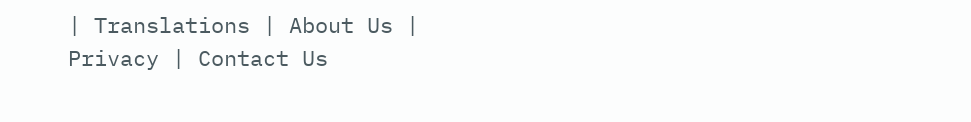| Translations | About Us | Privacy | Contact Us